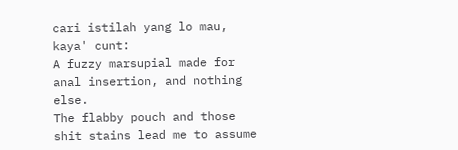cari istilah yang lo mau, kaya' cunt:
A fuzzy marsupial made for anal insertion, and nothing else.
The flabby pouch and those shit stains lead me to assume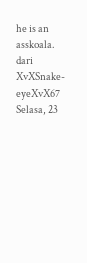he is an asskoala.
dari XvXSnake-eyeXvX67 Selasa, 23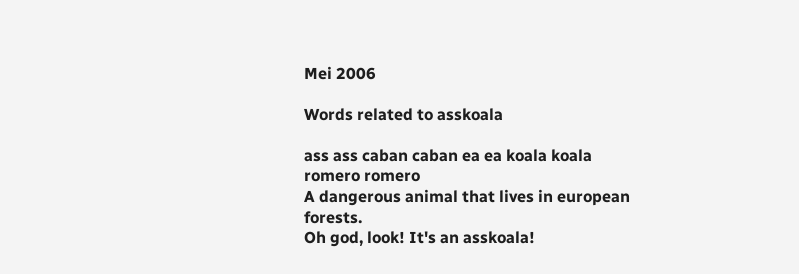Mei 2006

Words related to asskoala

ass ass caban caban ea ea koala koala romero romero
A dangerous animal that lives in european forests.
Oh god, look! It's an asskoala!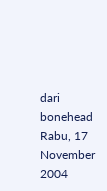dari bonehead Rabu, 17 November 2004